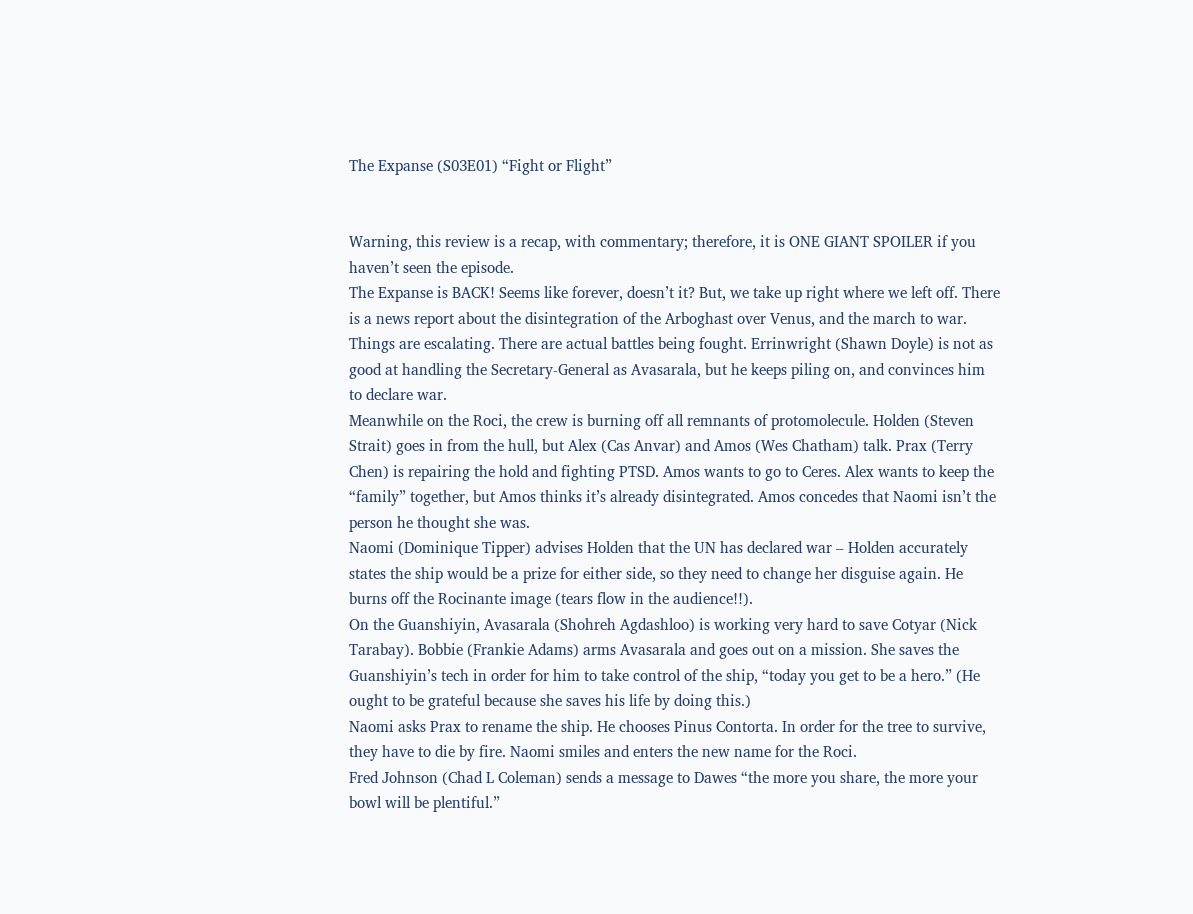The Expanse (S03E01) “Fight or Flight”


Warning, this review is a recap, with commentary; therefore, it is ONE GIANT SPOILER if you haven’t seen the episode.
The Expanse is BACK! Seems like forever, doesn’t it? But, we take up right where we left off. There is a news report about the disintegration of the Arboghast over Venus, and the march to war. Things are escalating. There are actual battles being fought. Errinwright (Shawn Doyle) is not as good at handling the Secretary-General as Avasarala, but he keeps piling on, and convinces him to declare war.
Meanwhile on the Roci, the crew is burning off all remnants of protomolecule. Holden (Steven Strait) goes in from the hull, but Alex (Cas Anvar) and Amos (Wes Chatham) talk. Prax (Terry Chen) is repairing the hold and fighting PTSD. Amos wants to go to Ceres. Alex wants to keep the “family” together, but Amos thinks it’s already disintegrated. Amos concedes that Naomi isn’t the person he thought she was.
Naomi (Dominique Tipper) advises Holden that the UN has declared war – Holden accurately states the ship would be a prize for either side, so they need to change her disguise again. He burns off the Rocinante image (tears flow in the audience!!).
On the Guanshiyin, Avasarala (Shohreh Agdashloo) is working very hard to save Cotyar (Nick Tarabay). Bobbie (Frankie Adams) arms Avasarala and goes out on a mission. She saves the Guanshiyin’s tech in order for him to take control of the ship, “today you get to be a hero.” (He ought to be grateful because she saves his life by doing this.)
Naomi asks Prax to rename the ship. He chooses Pinus Contorta. In order for the tree to survive, they have to die by fire. Naomi smiles and enters the new name for the Roci.
Fred Johnson (Chad L Coleman) sends a message to Dawes “the more you share, the more your bowl will be plentiful.”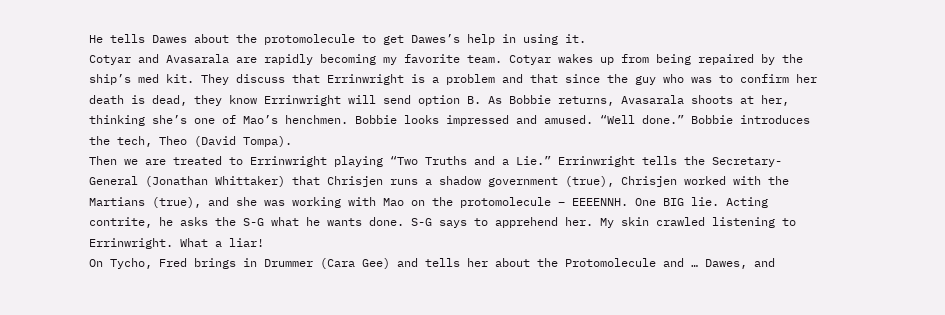He tells Dawes about the protomolecule to get Dawes’s help in using it.
Cotyar and Avasarala are rapidly becoming my favorite team. Cotyar wakes up from being repaired by the ship’s med kit. They discuss that Errinwright is a problem and that since the guy who was to confirm her death is dead, they know Errinwright will send option B. As Bobbie returns, Avasarala shoots at her, thinking she’s one of Mao’s henchmen. Bobbie looks impressed and amused. “Well done.” Bobbie introduces the tech, Theo (David Tompa).
Then we are treated to Errinwright playing “Two Truths and a Lie.” Errinwright tells the Secretary-General (Jonathan Whittaker) that Chrisjen runs a shadow government (true), Chrisjen worked with the Martians (true), and she was working with Mao on the protomolecule – EEEENNH. One BIG lie. Acting contrite, he asks the S-G what he wants done. S-G says to apprehend her. My skin crawled listening to Errinwright. What a liar!
On Tycho, Fred brings in Drummer (Cara Gee) and tells her about the Protomolecule and … Dawes, and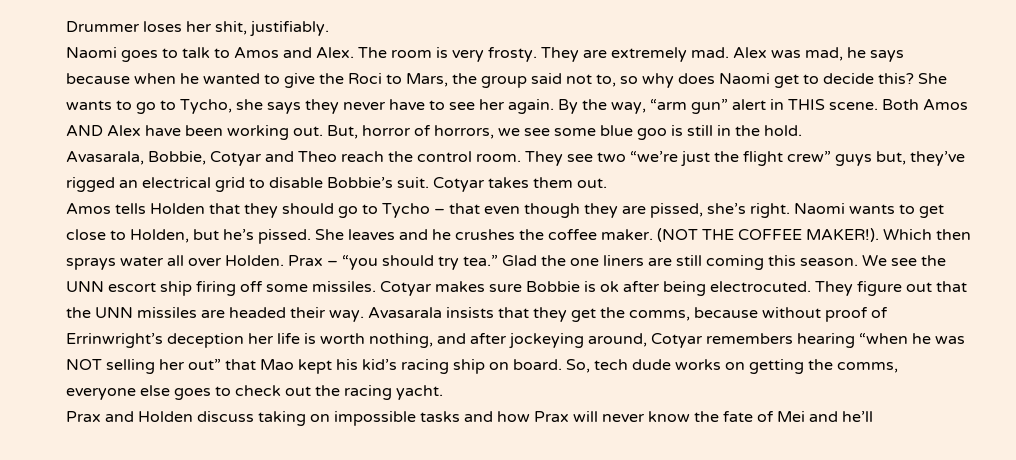Drummer loses her shit, justifiably.
Naomi goes to talk to Amos and Alex. The room is very frosty. They are extremely mad. Alex was mad, he says because when he wanted to give the Roci to Mars, the group said not to, so why does Naomi get to decide this? She wants to go to Tycho, she says they never have to see her again. By the way, “arm gun” alert in THIS scene. Both Amos AND Alex have been working out. But, horror of horrors, we see some blue goo is still in the hold.
Avasarala, Bobbie, Cotyar and Theo reach the control room. They see two “we’re just the flight crew” guys but, they’ve rigged an electrical grid to disable Bobbie’s suit. Cotyar takes them out.
Amos tells Holden that they should go to Tycho – that even though they are pissed, she’s right. Naomi wants to get close to Holden, but he’s pissed. She leaves and he crushes the coffee maker. (NOT THE COFFEE MAKER!). Which then sprays water all over Holden. Prax – “you should try tea.” Glad the one liners are still coming this season. We see the UNN escort ship firing off some missiles. Cotyar makes sure Bobbie is ok after being electrocuted. They figure out that the UNN missiles are headed their way. Avasarala insists that they get the comms, because without proof of Errinwright’s deception her life is worth nothing, and after jockeying around, Cotyar remembers hearing “when he was NOT selling her out” that Mao kept his kid’s racing ship on board. So, tech dude works on getting the comms, everyone else goes to check out the racing yacht.
Prax and Holden discuss taking on impossible tasks and how Prax will never know the fate of Mei and he’ll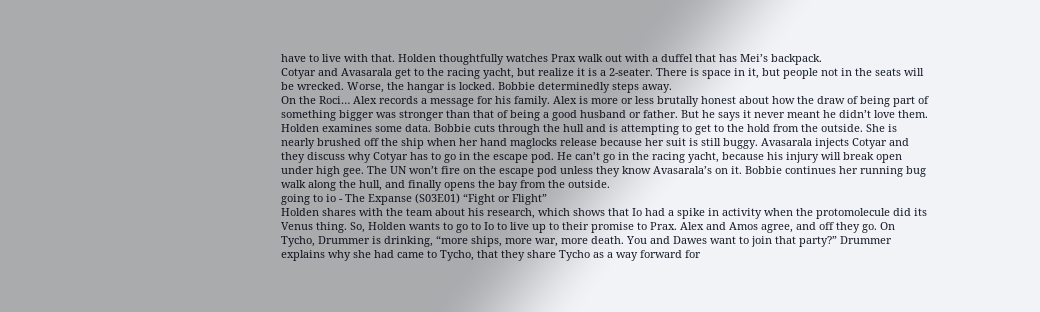have to live with that. Holden thoughtfully watches Prax walk out with a duffel that has Mei’s backpack.
Cotyar and Avasarala get to the racing yacht, but realize it is a 2-seater. There is space in it, but people not in the seats will be wrecked. Worse, the hangar is locked. Bobbie determinedly steps away.
On the Roci… Alex records a message for his family. Alex is more or less brutally honest about how the draw of being part of something bigger was stronger than that of being a good husband or father. But he says it never meant he didn’t love them.
Holden examines some data. Bobbie cuts through the hull and is attempting to get to the hold from the outside. She is nearly brushed off the ship when her hand maglocks release because her suit is still buggy. Avasarala injects Cotyar and they discuss why Cotyar has to go in the escape pod. He can’t go in the racing yacht, because his injury will break open under high gee. The UN won’t fire on the escape pod unless they know Avasarala’s on it. Bobbie continues her running bug walk along the hull, and finally opens the bay from the outside.
going to io - The Expanse (S03E01) “Fight or Flight”
Holden shares with the team about his research, which shows that Io had a spike in activity when the protomolecule did its Venus thing. So, Holden wants to go to Io to live up to their promise to Prax. Alex and Amos agree, and off they go. On Tycho, Drummer is drinking, “more ships, more war, more death. You and Dawes want to join that party?” Drummer explains why she had came to Tycho, that they share Tycho as a way forward for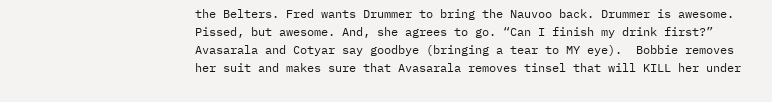the Belters. Fred wants Drummer to bring the Nauvoo back. Drummer is awesome. Pissed, but awesome. And, she agrees to go. “Can I finish my drink first?”
Avasarala and Cotyar say goodbye (bringing a tear to MY eye).  Bobbie removes her suit and makes sure that Avasarala removes tinsel that will KILL her under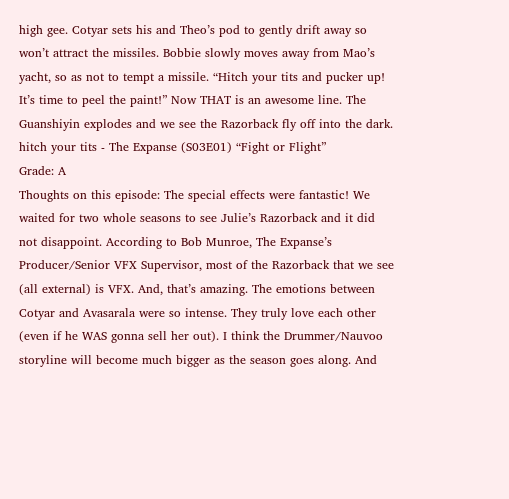high gee. Cotyar sets his and Theo’s pod to gently drift away so won’t attract the missiles. Bobbie slowly moves away from Mao’s yacht, so as not to tempt a missile. “Hitch your tits and pucker up! It’s time to peel the paint!” Now THAT is an awesome line. The Guanshiyin explodes and we see the Razorback fly off into the dark.
hitch your tits - The Expanse (S03E01) “Fight or Flight”
Grade: A
Thoughts on this episode: The special effects were fantastic! We waited for two whole seasons to see Julie’s Razorback and it did not disappoint. According to Bob Munroe, The Expanse’s Producer/Senior VFX Supervisor, most of the Razorback that we see (all external) is VFX. And, that’s amazing. The emotions between Cotyar and Avasarala were so intense. They truly love each other (even if he WAS gonna sell her out). I think the Drummer/Nauvoo storyline will become much bigger as the season goes along. And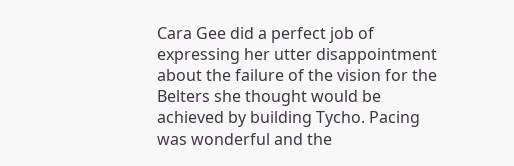Cara Gee did a perfect job of expressing her utter disappointment about the failure of the vision for the Belters she thought would be achieved by building Tycho. Pacing was wonderful and the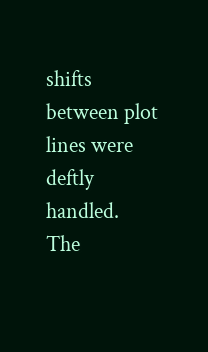shifts between plot lines were deftly handled.
The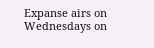Expanse airs on Wednesdays on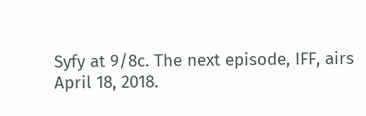Syfy at 9/8c. The next episode, IFF, airs April 18, 2018.